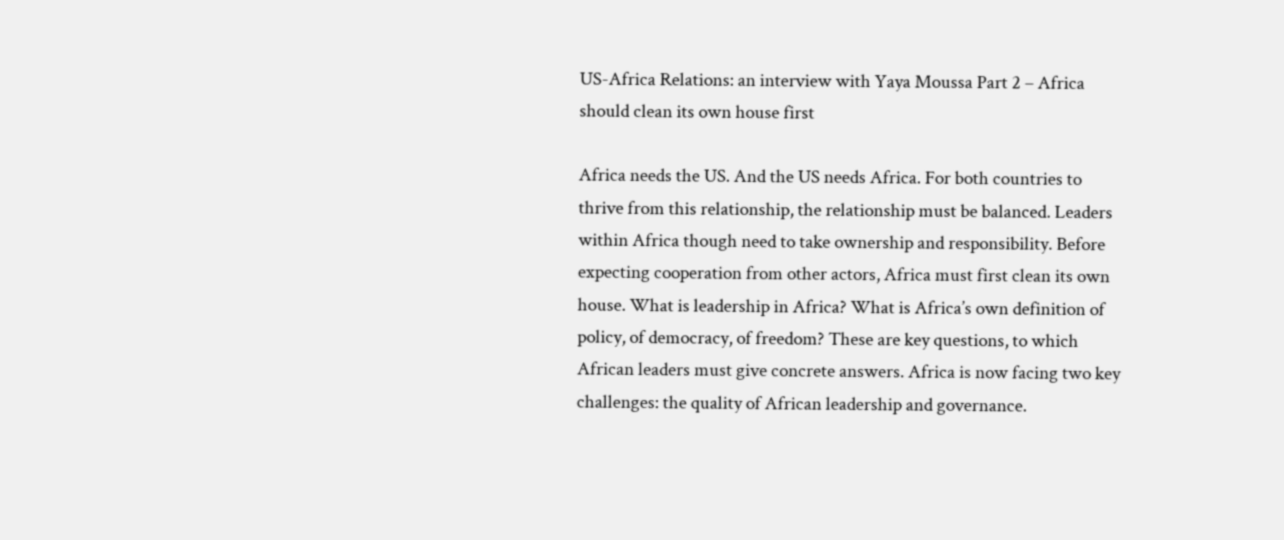US-Africa Relations: an interview with Yaya Moussa Part 2 – Africa should clean its own house first

Africa needs the US. And the US needs Africa. For both countries to thrive from this relationship, the relationship must be balanced. Leaders within Africa though need to take ownership and responsibility. Before expecting cooperation from other actors, Africa must first clean its own house. What is leadership in Africa? What is Africa’s own definition of policy, of democracy, of freedom? These are key questions, to which African leaders must give concrete answers. Africa is now facing two key challenges: the quality of African leadership and governance.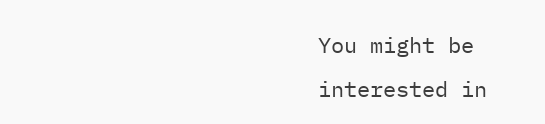You might be interested in